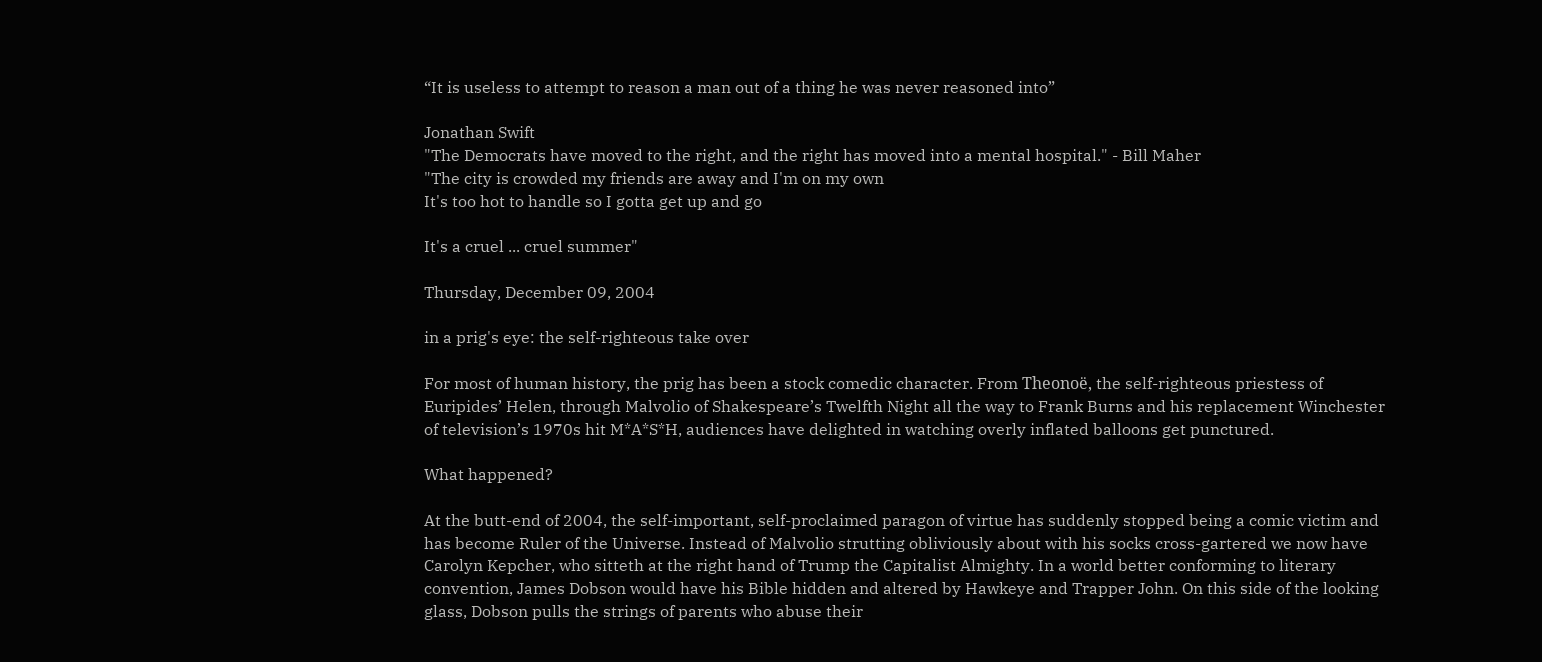“It is useless to attempt to reason a man out of a thing he was never reasoned into”

Jonathan Swift
"The Democrats have moved to the right, and the right has moved into a mental hospital." - Bill Maher
"The city is crowded my friends are away and I'm on my own
It's too hot to handle so I gotta get up and go

It's a cruel ... cruel summer"

Thursday, December 09, 2004

in a prig's eye: the self-righteous take over

For most of human history, the prig has been a stock comedic character. From Theonoë, the self-righteous priestess of Euripides’ Helen, through Malvolio of Shakespeare’s Twelfth Night all the way to Frank Burns and his replacement Winchester of television’s 1970s hit M*A*S*H, audiences have delighted in watching overly inflated balloons get punctured.

What happened?

At the butt-end of 2004, the self-important, self-proclaimed paragon of virtue has suddenly stopped being a comic victim and has become Ruler of the Universe. Instead of Malvolio strutting obliviously about with his socks cross-gartered we now have Carolyn Kepcher, who sitteth at the right hand of Trump the Capitalist Almighty. In a world better conforming to literary convention, James Dobson would have his Bible hidden and altered by Hawkeye and Trapper John. On this side of the looking glass, Dobson pulls the strings of parents who abuse their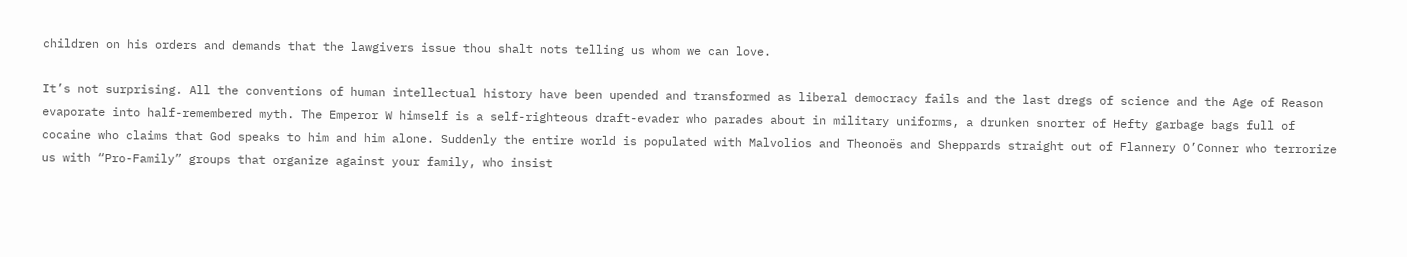children on his orders and demands that the lawgivers issue thou shalt nots telling us whom we can love.

It’s not surprising. All the conventions of human intellectual history have been upended and transformed as liberal democracy fails and the last dregs of science and the Age of Reason evaporate into half-remembered myth. The Emperor W himself is a self-righteous draft-evader who parades about in military uniforms, a drunken snorter of Hefty garbage bags full of cocaine who claims that God speaks to him and him alone. Suddenly the entire world is populated with Malvolios and Theonoës and Sheppards straight out of Flannery O’Conner who terrorize us with “Pro-Family” groups that organize against your family, who insist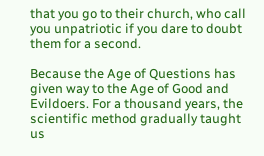that you go to their church, who call you unpatriotic if you dare to doubt them for a second.

Because the Age of Questions has given way to the Age of Good and Evildoers. For a thousand years, the scientific method gradually taught us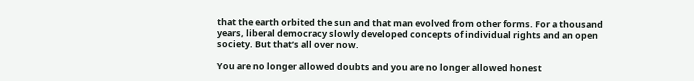that the earth orbited the sun and that man evolved from other forms. For a thousand years, liberal democracy slowly developed concepts of individual rights and an open society. But that’s all over now.

You are no longer allowed doubts and you are no longer allowed honest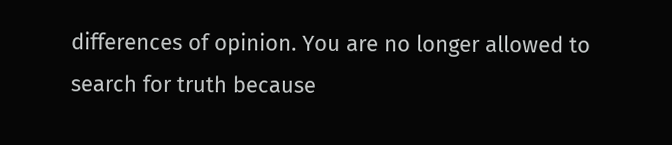differences of opinion. You are no longer allowed to search for truth because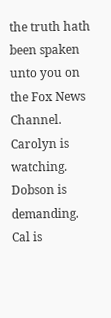the truth hath been spaken unto you on the Fox News Channel. Carolyn is watching. Dobson is demanding. Cal is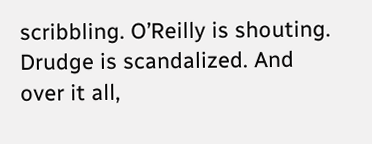scribbling. O’Reilly is shouting. Drudge is scandalized. And over it all,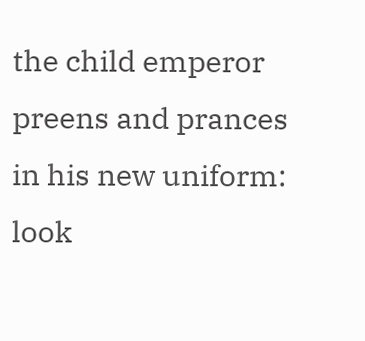the child emperor preens and prances in his new uniform: look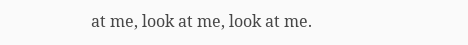at me, look at me, look at me.